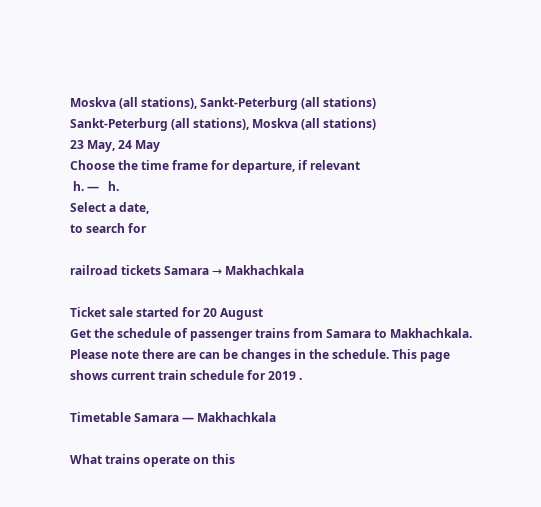Moskva (all stations), Sankt-Peterburg (all stations)
Sankt-Peterburg (all stations), Moskva (all stations)
23 May, 24 May
Choose the time frame for departure, if relevant
 h. —   h.
Select a date,
to search for

railroad tickets Samara → Makhachkala

Ticket sale started for 20 August
Get the schedule of passenger trains from Samara to Makhachkala. Please note there are can be changes in the schedule. This page shows current train schedule for 2019 .

Timetable Samara — Makhachkala

What trains operate on this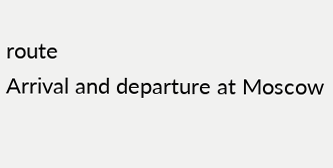route
Arrival and departure at Moscow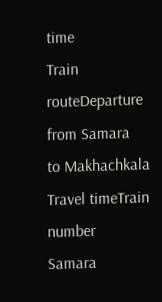time
Train routeDeparture
from Samara
to Makhachkala
Travel timeTrain number
Samara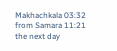Makhachkala 03:32 from Samara 11:21 the next day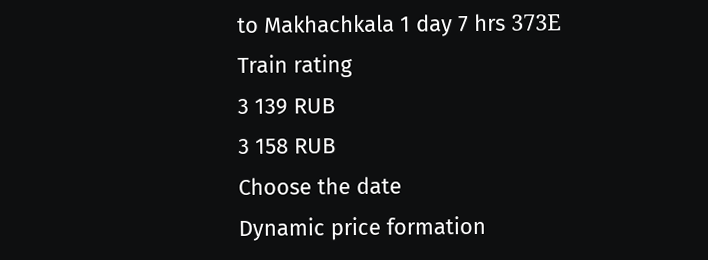to Makhachkala 1 day 7 hrs 373Е
Train rating
3 139 RUB
3 158 RUB
Choose the date
Dynamic price formation